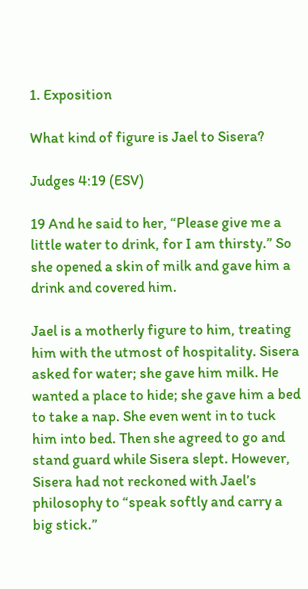1. Exposition

What kind of figure is Jael to Sisera?

Judges 4:19 (ESV)

19 And he said to her, “Please give me a little water to drink, for I am thirsty.” So she opened a skin of milk and gave him a drink and covered him.

Jael is a motherly figure to him, treating him with the utmost of hospitality. Sisera asked for water; she gave him milk. He wanted a place to hide; she gave him a bed to take a nap. She even went in to tuck him into bed. Then she agreed to go and stand guard while Sisera slept. However, Sisera had not reckoned with Jael’s philosophy to “speak softly and carry a big stick.”